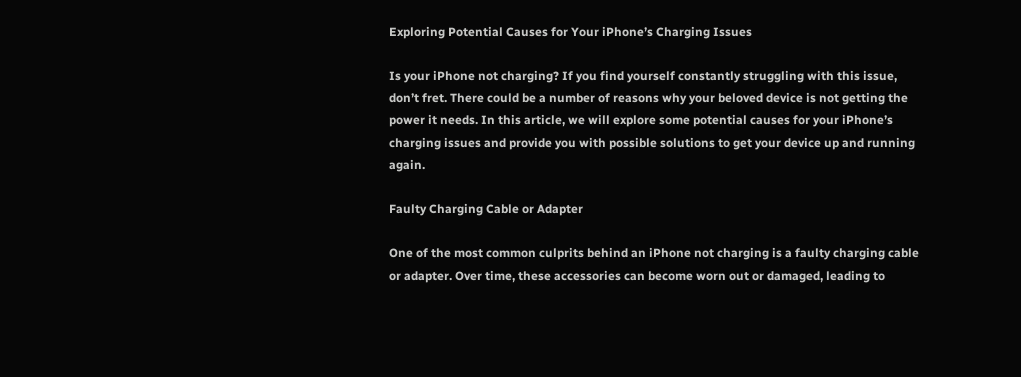Exploring Potential Causes for Your iPhone’s Charging Issues

Is your iPhone not charging? If you find yourself constantly struggling with this issue, don’t fret. There could be a number of reasons why your beloved device is not getting the power it needs. In this article, we will explore some potential causes for your iPhone’s charging issues and provide you with possible solutions to get your device up and running again.

Faulty Charging Cable or Adapter

One of the most common culprits behind an iPhone not charging is a faulty charging cable or adapter. Over time, these accessories can become worn out or damaged, leading to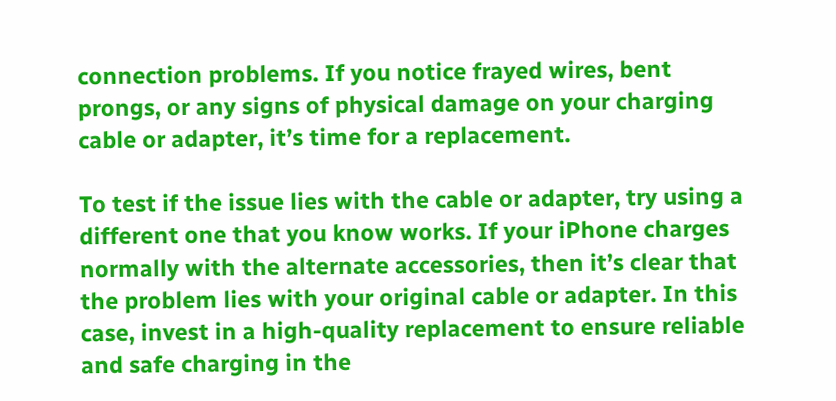connection problems. If you notice frayed wires, bent prongs, or any signs of physical damage on your charging cable or adapter, it’s time for a replacement.

To test if the issue lies with the cable or adapter, try using a different one that you know works. If your iPhone charges normally with the alternate accessories, then it’s clear that the problem lies with your original cable or adapter. In this case, invest in a high-quality replacement to ensure reliable and safe charging in the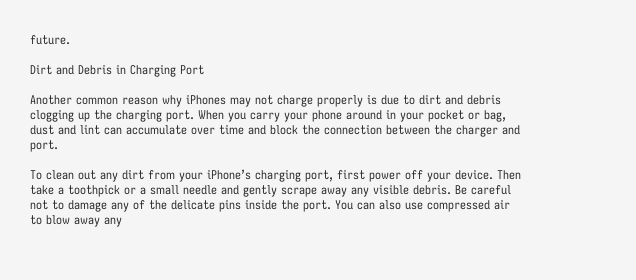future.

Dirt and Debris in Charging Port

Another common reason why iPhones may not charge properly is due to dirt and debris clogging up the charging port. When you carry your phone around in your pocket or bag, dust and lint can accumulate over time and block the connection between the charger and port.

To clean out any dirt from your iPhone’s charging port, first power off your device. Then take a toothpick or a small needle and gently scrape away any visible debris. Be careful not to damage any of the delicate pins inside the port. You can also use compressed air to blow away any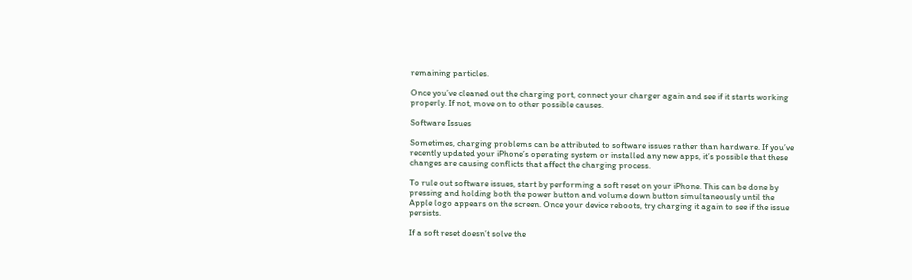remaining particles.

Once you’ve cleaned out the charging port, connect your charger again and see if it starts working properly. If not, move on to other possible causes.

Software Issues

Sometimes, charging problems can be attributed to software issues rather than hardware. If you’ve recently updated your iPhone’s operating system or installed any new apps, it’s possible that these changes are causing conflicts that affect the charging process.

To rule out software issues, start by performing a soft reset on your iPhone. This can be done by pressing and holding both the power button and volume down button simultaneously until the Apple logo appears on the screen. Once your device reboots, try charging it again to see if the issue persists.

If a soft reset doesn’t solve the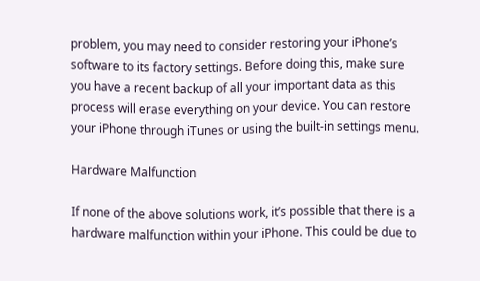problem, you may need to consider restoring your iPhone’s software to its factory settings. Before doing this, make sure you have a recent backup of all your important data as this process will erase everything on your device. You can restore your iPhone through iTunes or using the built-in settings menu.

Hardware Malfunction

If none of the above solutions work, it’s possible that there is a hardware malfunction within your iPhone. This could be due to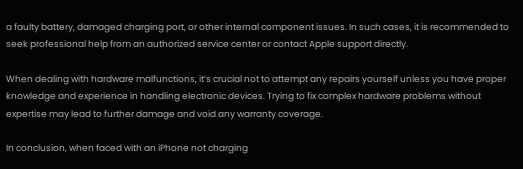a faulty battery, damaged charging port, or other internal component issues. In such cases, it is recommended to seek professional help from an authorized service center or contact Apple support directly.

When dealing with hardware malfunctions, it’s crucial not to attempt any repairs yourself unless you have proper knowledge and experience in handling electronic devices. Trying to fix complex hardware problems without expertise may lead to further damage and void any warranty coverage.

In conclusion, when faced with an iPhone not charging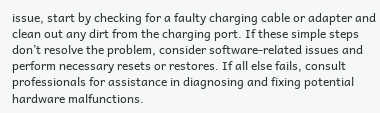issue, start by checking for a faulty charging cable or adapter and clean out any dirt from the charging port. If these simple steps don’t resolve the problem, consider software-related issues and perform necessary resets or restores. If all else fails, consult professionals for assistance in diagnosing and fixing potential hardware malfunctions.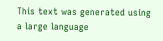This text was generated using a large language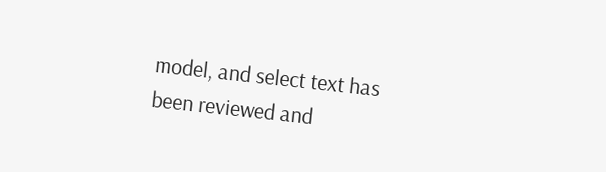model, and select text has been reviewed and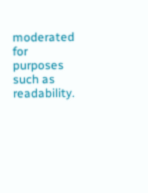moderated for purposes such as readability.